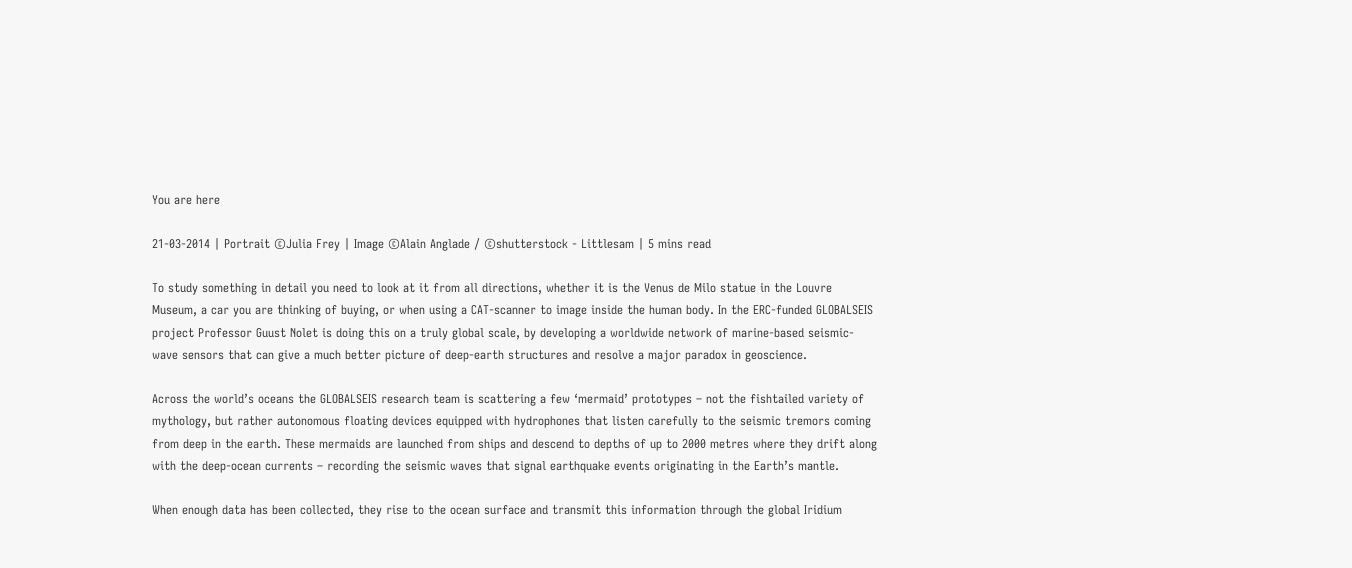You are here

21-03-2014 | Portrait ©Julia Frey | Image ©Alain Anglade / ©shutterstock - Littlesam | 5 mins read

To study something in detail you need to look at it from all directions, whether it is the Venus de Milo statue in the Louvre Museum, a car you are thinking of buying, or when using a CAT-scanner to image inside the human body. In the ERC-funded GLOBALSEIS project Professor Guust Nolet is doing this on a truly global scale, by developing a worldwide network of marine-based seismic-wave sensors that can give a much better picture of deep-earth structures and resolve a major paradox in geoscience.

Across the world’s oceans the GLOBALSEIS research team is scattering a few ‘mermaid’ prototypes – not the fishtailed variety of mythology, but rather autonomous floating devices equipped with hydrophones that listen carefully to the seismic tremors coming from deep in the earth. These mermaids are launched from ships and descend to depths of up to 2000 metres where they drift along with the deep-ocean currents – recording the seismic waves that signal earthquake events originating in the Earth’s mantle.

When enough data has been collected, they rise to the ocean surface and transmit this information through the global Iridium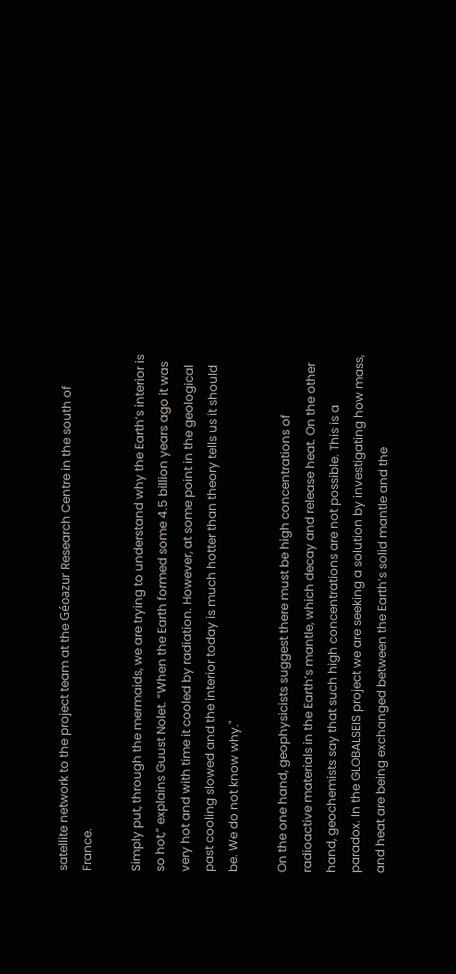satellite network to the project team at the Géoazur Research Centre in the south of France.

Simply put, through the mermaids, we are trying to understand why the Earth’s interior is so hot,” explains Guust Nolet. “When the Earth formed some 4.5 billion years ago it was very hot and with time it cooled by radiation. However, at some point in the geological past cooling slowed and the interior today is much hotter than theory tells us it should be. We do not know why."

On the one hand, geophysicists suggest there must be high concentrations of radioactive materials in the Earth’s mantle, which decay and release heat. On the other hand, geochemists say that such high concentrations are not possible. This is a paradox. In the GLOBALSEIS project we are seeking a solution by investigating how mass, and heat are being exchanged between the Earth’s solid mantle and the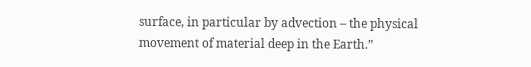surface, in particular by advection – the physical movement of material deep in the Earth.”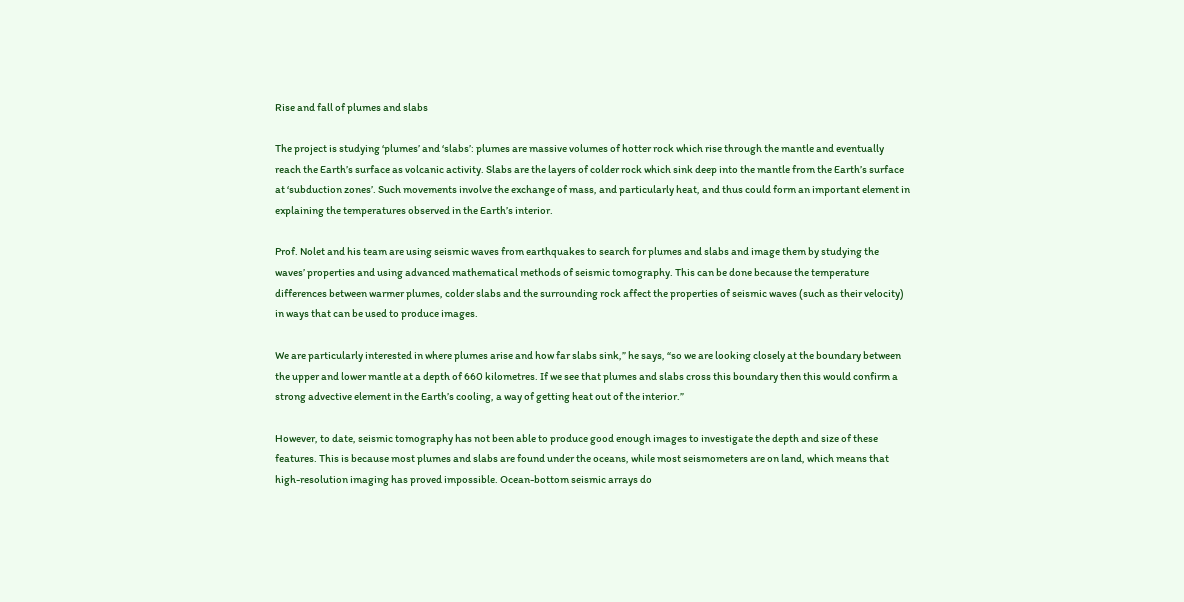Rise and fall of plumes and slabs

The project is studying ‘plumes’ and ‘slabs’: plumes are massive volumes of hotter rock which rise through the mantle and eventually reach the Earth’s surface as volcanic activity. Slabs are the layers of colder rock which sink deep into the mantle from the Earth’s surface at ‘subduction zones’. Such movements involve the exchange of mass, and particularly heat, and thus could form an important element in explaining the temperatures observed in the Earth’s interior.

Prof. Nolet and his team are using seismic waves from earthquakes to search for plumes and slabs and image them by studying the waves’ properties and using advanced mathematical methods of seismic tomography. This can be done because the temperature differences between warmer plumes, colder slabs and the surrounding rock affect the properties of seismic waves (such as their velocity) in ways that can be used to produce images.

We are particularly interested in where plumes arise and how far slabs sink,” he says, “so we are looking closely at the boundary between the upper and lower mantle at a depth of 660 kilometres. If we see that plumes and slabs cross this boundary then this would confirm a strong advective element in the Earth’s cooling, a way of getting heat out of the interior.”

However, to date, seismic tomography has not been able to produce good enough images to investigate the depth and size of these features. This is because most plumes and slabs are found under the oceans, while most seismometers are on land, which means that high-resolution imaging has proved impossible. Ocean-bottom seismic arrays do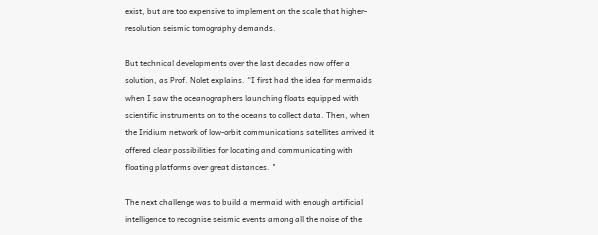exist, but are too expensive to implement on the scale that higher-resolution seismic tomography demands.

But technical developments over the last decades now offer a solution, as Prof. Nolet explains. “I first had the idea for mermaids when I saw the oceanographers launching floats equipped with scientific instruments on to the oceans to collect data. Then, when the Iridium network of low-orbit communications satellites arrived it offered clear possibilities for locating and communicating with floating platforms over great distances. "

The next challenge was to build a mermaid with enough artificial intelligence to recognise seismic events among all the noise of the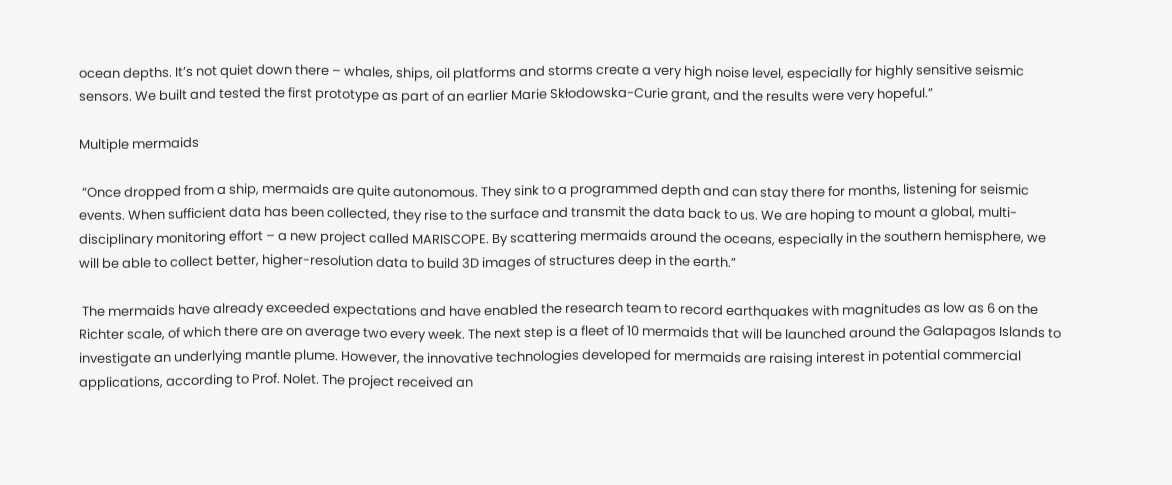ocean depths. It’s not quiet down there – whales, ships, oil platforms and storms create a very high noise level, especially for highly sensitive seismic sensors. We built and tested the first prototype as part of an earlier Marie Skłodowska-Curie grant, and the results were very hopeful.”

Multiple mermaids

 “Once dropped from a ship, mermaids are quite autonomous. They sink to a programmed depth and can stay there for months, listening for seismic events. When sufficient data has been collected, they rise to the surface and transmit the data back to us. We are hoping to mount a global, multi-disciplinary monitoring effort – a new project called MARISCOPE. By scattering mermaids around the oceans, especially in the southern hemisphere, we will be able to collect better, higher-resolution data to build 3D images of structures deep in the earth.”

 The mermaids have already exceeded expectations and have enabled the research team to record earthquakes with magnitudes as low as 6 on the Richter scale, of which there are on average two every week. The next step is a fleet of 10 mermaids that will be launched around the Galapagos Islands to investigate an underlying mantle plume. However, the innovative technologies developed for mermaids are raising interest in potential commercial applications, according to Prof. Nolet. The project received an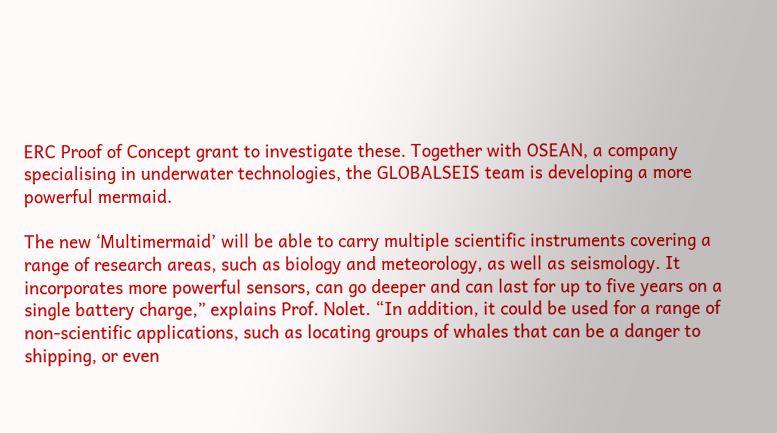ERC Proof of Concept grant to investigate these. Together with OSEAN, a company specialising in underwater technologies, the GLOBALSEIS team is developing a more powerful mermaid.

The new ‘Multimermaid’ will be able to carry multiple scientific instruments covering a range of research areas, such as biology and meteorology, as well as seismology. It incorporates more powerful sensors, can go deeper and can last for up to five years on a single battery charge,” explains Prof. Nolet. “In addition, it could be used for a range of non-scientific applications, such as locating groups of whales that can be a danger to shipping, or even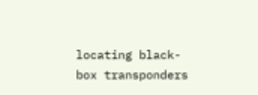locating black-box transponders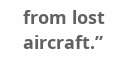from lost aircraft.”